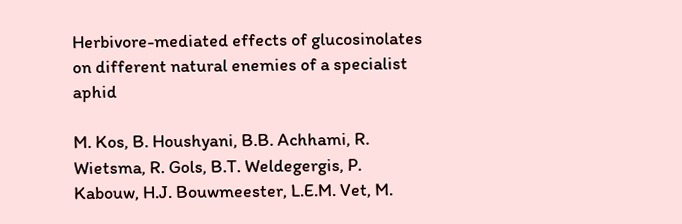Herbivore-mediated effects of glucosinolates on different natural enemies of a specialist aphid

M. Kos, B. Houshyani, B.B. Achhami, R. Wietsma, R. Gols, B.T. Weldegergis, P. Kabouw, H.J. Bouwmeester, L.E.M. Vet, M.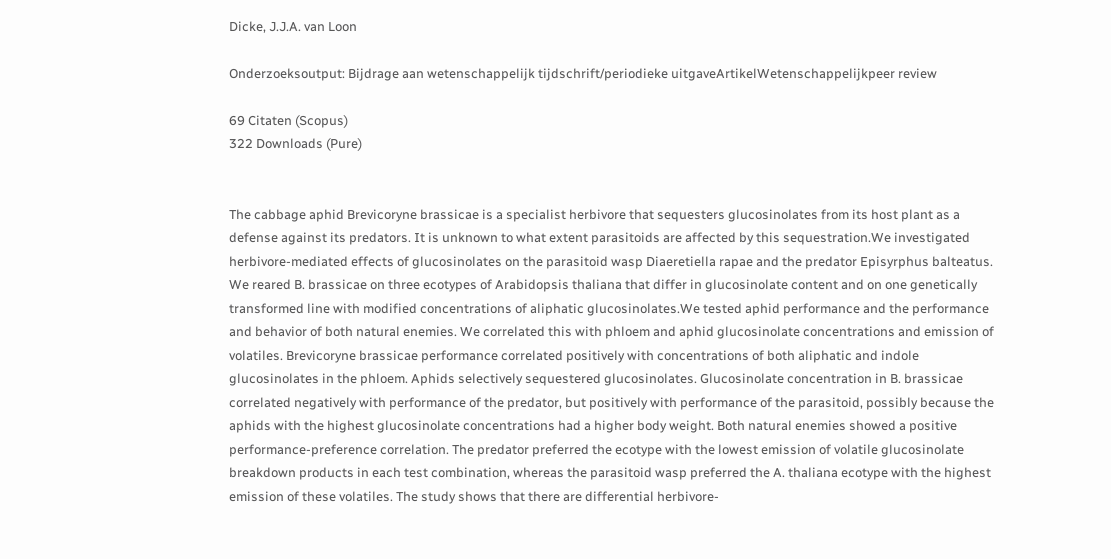Dicke, J.J.A. van Loon

Onderzoeksoutput: Bijdrage aan wetenschappelijk tijdschrift/periodieke uitgaveArtikelWetenschappelijkpeer review

69 Citaten (Scopus)
322 Downloads (Pure)


The cabbage aphid Brevicoryne brassicae is a specialist herbivore that sequesters glucosinolates from its host plant as a defense against its predators. It is unknown to what extent parasitoids are affected by this sequestration.We investigated herbivore-mediated effects of glucosinolates on the parasitoid wasp Diaeretiella rapae and the predator Episyrphus balteatus. We reared B. brassicae on three ecotypes of Arabidopsis thaliana that differ in glucosinolate content and on one genetically transformed line with modified concentrations of aliphatic glucosinolates.We tested aphid performance and the performance and behavior of both natural enemies. We correlated this with phloem and aphid glucosinolate concentrations and emission of volatiles. Brevicoryne brassicae performance correlated positively with concentrations of both aliphatic and indole glucosinolates in the phloem. Aphids selectively sequestered glucosinolates. Glucosinolate concentration in B. brassicae correlated negatively with performance of the predator, but positively with performance of the parasitoid, possibly because the aphids with the highest glucosinolate concentrations had a higher body weight. Both natural enemies showed a positive performance-preference correlation. The predator preferred the ecotype with the lowest emission of volatile glucosinolate breakdown products in each test combination, whereas the parasitoid wasp preferred the A. thaliana ecotype with the highest emission of these volatiles. The study shows that there are differential herbivore-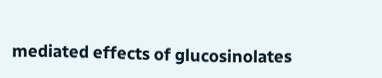mediated effects of glucosinolates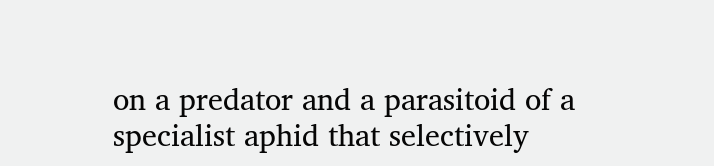on a predator and a parasitoid of a specialist aphid that selectively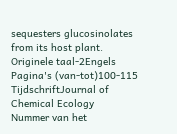sequesters glucosinolates from its host plant.
Originele taal-2Engels
Pagina's (van-tot)100-115
TijdschriftJournal of Chemical Ecology
Nummer van het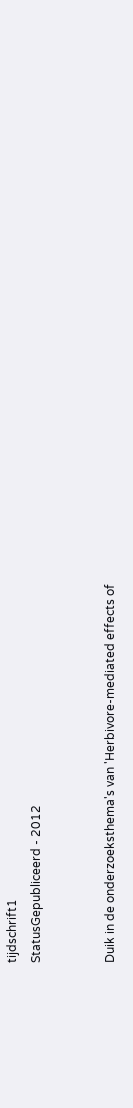tijdschrift1
StatusGepubliceerd - 2012


Duik in de onderzoeksthema's van 'Herbivore-mediated effects of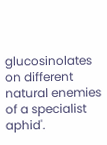glucosinolates on different natural enemies of a specialist aphid'.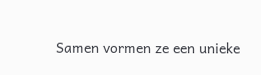Samen vormen ze een unieke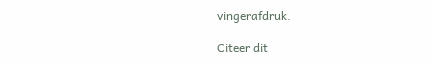vingerafdruk.

Citeer dit